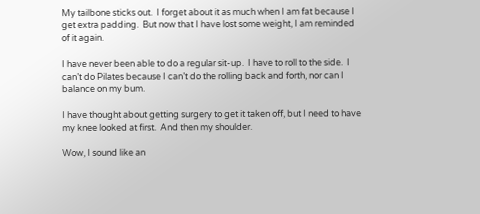My tailbone sticks out.  I forget about it as much when I am fat because I get extra padding.  But now that I have lost some weight, I am reminded of it again.

I have never been able to do a regular sit-up.  I have to roll to the side.  I can’t do Pilates because I can’t do the rolling back and forth, nor can I balance on my bum.

I have thought about getting surgery to get it taken off, but I need to have my knee looked at first.  And then my shoulder.

Wow, I sound like an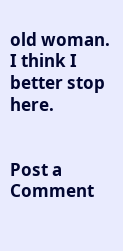old woman.  I think I better stop here.


Post a Comment